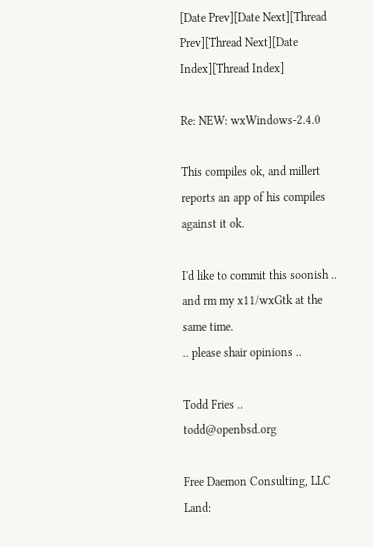[Date Prev][Date Next][Thread Prev][Thread Next][Date Index][Thread Index]

Re: NEW: wxWindows-2.4.0

This compiles ok, and millert reports an app of his compiles against it ok.

I'd like to commit this soonish .. and rm my x11/wxGtk at the same time.
.. please shair opinions ..

Todd Fries .. todd@openbsd.org

Free Daemon Consulting, LLC                    Land: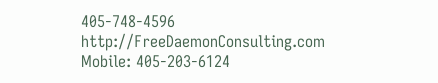405-748-4596
http://FreeDaemonConsulting.com              Mobile: 405-203-6124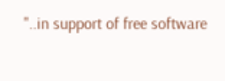"..in support of free software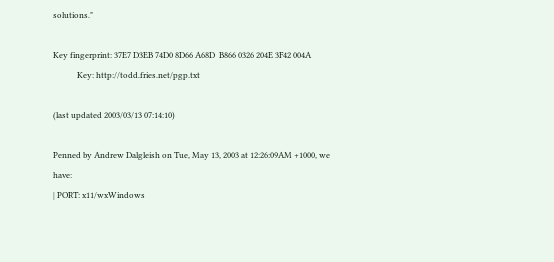solutions."

Key fingerprint: 37E7 D3EB 74D0 8D66 A68D  B866 0326 204E 3F42 004A
            Key: http://todd.fries.net/pgp.txt

(last updated 2003/03/13 07:14:10)

Penned by Andrew Dalgleish on Tue, May 13, 2003 at 12:26:09AM +1000, we have:
| PORT: x11/wxWindows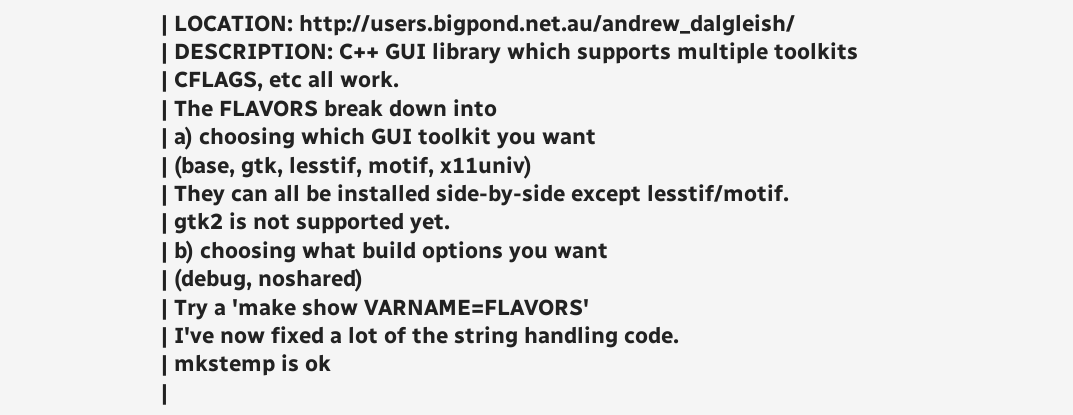| LOCATION: http://users.bigpond.net.au/andrew_dalgleish/
| DESCRIPTION: C++ GUI library which supports multiple toolkits
| CFLAGS, etc all work.
| The FLAVORS break down into
| a) choosing which GUI toolkit you want
| (base, gtk, lesstif, motif, x11univ)
| They can all be installed side-by-side except lesstif/motif.
| gtk2 is not supported yet.
| b) choosing what build options you want
| (debug, noshared)
| Try a 'make show VARNAME=FLAVORS'
| I've now fixed a lot of the string handling code.
| mkstemp is ok
|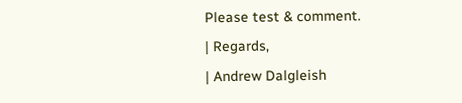Please test & comment.
| Regards,
| Andrew Dalgleish